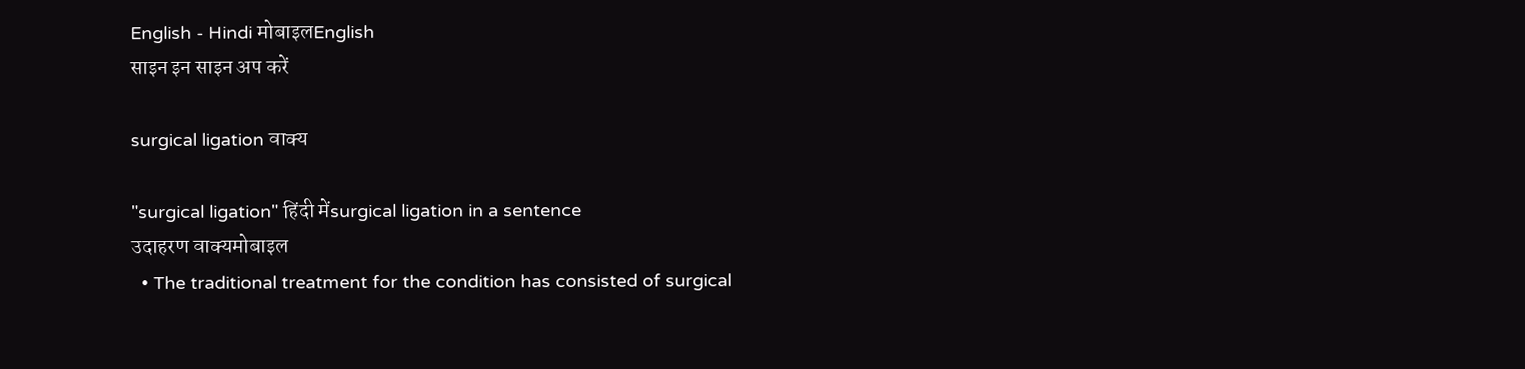English - Hindi मोबाइलEnglish
साइन इन साइन अप करें

surgical ligation वाक्य

"surgical ligation" हिंदी मेंsurgical ligation in a sentence
उदाहरण वाक्यमोबाइल
  • The traditional treatment for the condition has consisted of surgical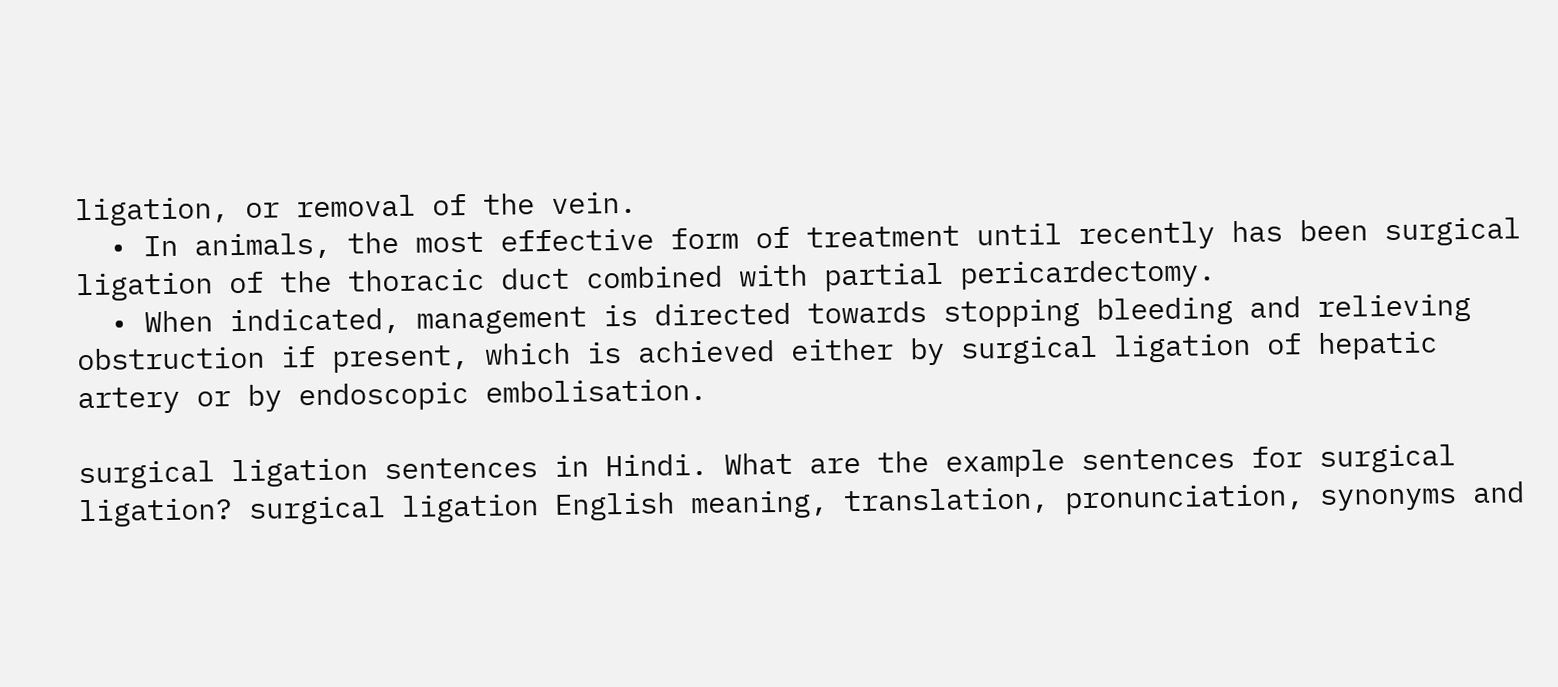ligation, or removal of the vein.
  • In animals, the most effective form of treatment until recently has been surgical ligation of the thoracic duct combined with partial pericardectomy.
  • When indicated, management is directed towards stopping bleeding and relieving obstruction if present, which is achieved either by surgical ligation of hepatic artery or by endoscopic embolisation.

surgical ligation sentences in Hindi. What are the example sentences for surgical ligation? surgical ligation English meaning, translation, pronunciation, synonyms and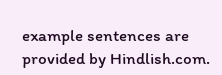example sentences are provided by Hindlish.com.